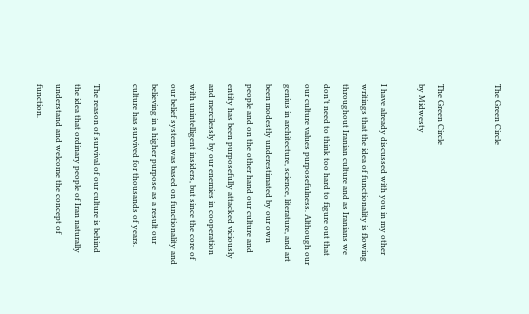The Green Circle


The Green Circle
by Midwesty

I have already discussed with you in my other writings that the idea of functionality is flowing throughout Iranian culture and as Iranians we don’t need to think too hard to figure out that our culture values purposefulness. Although our genius in architecture, science, literature, and art been modestly underestimated by our own people and on the other hand our culture and entity has been purposefully attacked viciously and mercilessly by our enemies in cooperation with unintelligent insiders, but since the core of our belief system was based on functionality and believing in a higher purpose as a result our culture has survived for thousands of years.

The reason of survival of our culture is behind the idea that ordinary people of Iran naturally understand and welcome the concept of function.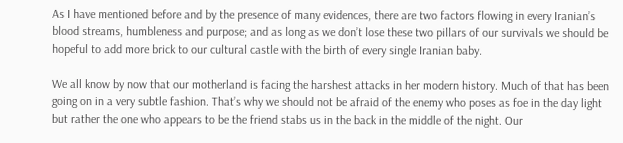As I have mentioned before and by the presence of many evidences, there are two factors flowing in every Iranian’s blood streams, humbleness and purpose; and as long as we don’t lose these two pillars of our survivals we should be hopeful to add more brick to our cultural castle with the birth of every single Iranian baby.

We all know by now that our motherland is facing the harshest attacks in her modern history. Much of that has been going on in a very subtle fashion. That’s why we should not be afraid of the enemy who poses as foe in the day light but rather the one who appears to be the friend stabs us in the back in the middle of the night. Our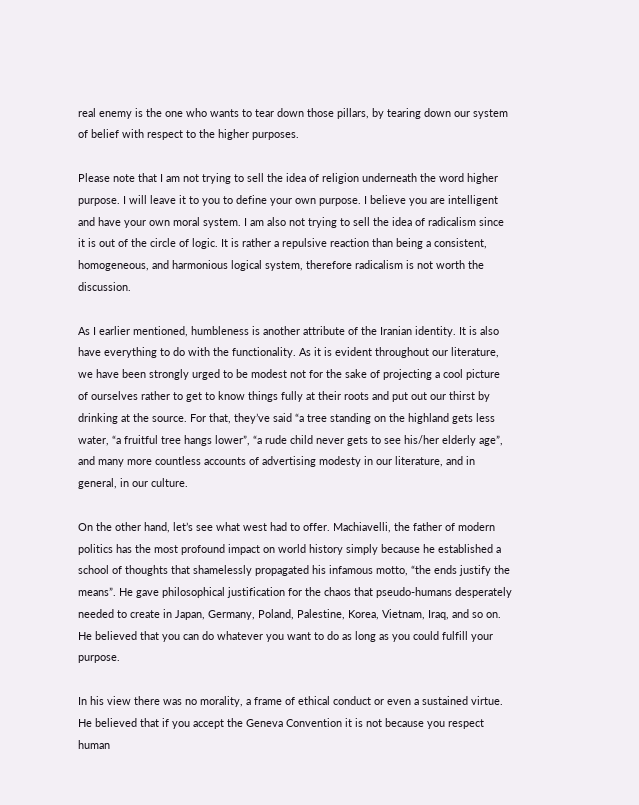real enemy is the one who wants to tear down those pillars, by tearing down our system of belief with respect to the higher purposes.

Please note that I am not trying to sell the idea of religion underneath the word higher purpose. I will leave it to you to define your own purpose. I believe you are intelligent and have your own moral system. I am also not trying to sell the idea of radicalism since it is out of the circle of logic. It is rather a repulsive reaction than being a consistent, homogeneous, and harmonious logical system, therefore radicalism is not worth the discussion.

As I earlier mentioned, humbleness is another attribute of the Iranian identity. It is also have everything to do with the functionality. As it is evident throughout our literature, we have been strongly urged to be modest not for the sake of projecting a cool picture of ourselves rather to get to know things fully at their roots and put out our thirst by drinking at the source. For that, they’ve said “a tree standing on the highland gets less water, “a fruitful tree hangs lower”, “a rude child never gets to see his/her elderly age”, and many more countless accounts of advertising modesty in our literature, and in general, in our culture.

On the other hand, let’s see what west had to offer. Machiavelli, the father of modern politics has the most profound impact on world history simply because he established a school of thoughts that shamelessly propagated his infamous motto, “the ends justify the means”. He gave philosophical justification for the chaos that pseudo-humans desperately needed to create in Japan, Germany, Poland, Palestine, Korea, Vietnam, Iraq, and so on. He believed that you can do whatever you want to do as long as you could fulfill your purpose.

In his view there was no morality, a frame of ethical conduct or even a sustained virtue. He believed that if you accept the Geneva Convention it is not because you respect human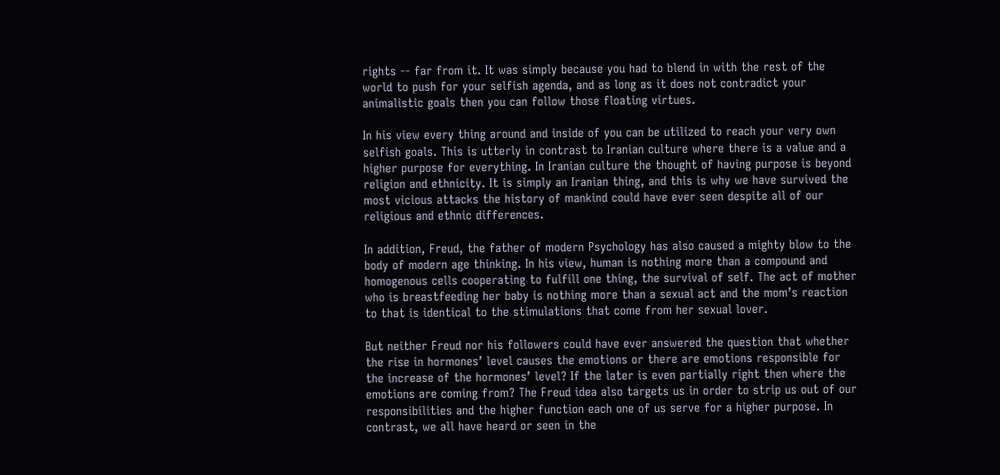rights -- far from it. It was simply because you had to blend in with the rest of the world to push for your selfish agenda, and as long as it does not contradict your animalistic goals then you can follow those floating virtues.

In his view every thing around and inside of you can be utilized to reach your very own selfish goals. This is utterly in contrast to Iranian culture where there is a value and a higher purpose for everything. In Iranian culture the thought of having purpose is beyond religion and ethnicity. It is simply an Iranian thing, and this is why we have survived the most vicious attacks the history of mankind could have ever seen despite all of our religious and ethnic differences.

In addition, Freud, the father of modern Psychology has also caused a mighty blow to the body of modern age thinking. In his view, human is nothing more than a compound and homogenous cells cooperating to fulfill one thing, the survival of self. The act of mother who is breastfeeding her baby is nothing more than a sexual act and the mom’s reaction to that is identical to the stimulations that come from her sexual lover.

But neither Freud nor his followers could have ever answered the question that whether the rise in hormones’ level causes the emotions or there are emotions responsible for the increase of the hormones’ level? If the later is even partially right then where the emotions are coming from? The Freud idea also targets us in order to strip us out of our responsibilities and the higher function each one of us serve for a higher purpose. In contrast, we all have heard or seen in the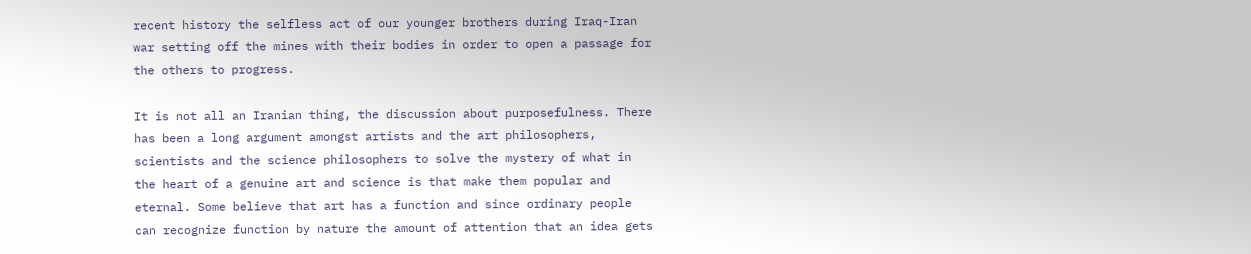recent history the selfless act of our younger brothers during Iraq-Iran war setting off the mines with their bodies in order to open a passage for the others to progress.

It is not all an Iranian thing, the discussion about purposefulness. There has been a long argument amongst artists and the art philosophers, scientists and the science philosophers to solve the mystery of what in the heart of a genuine art and science is that make them popular and eternal. Some believe that art has a function and since ordinary people can recognize function by nature the amount of attention that an idea gets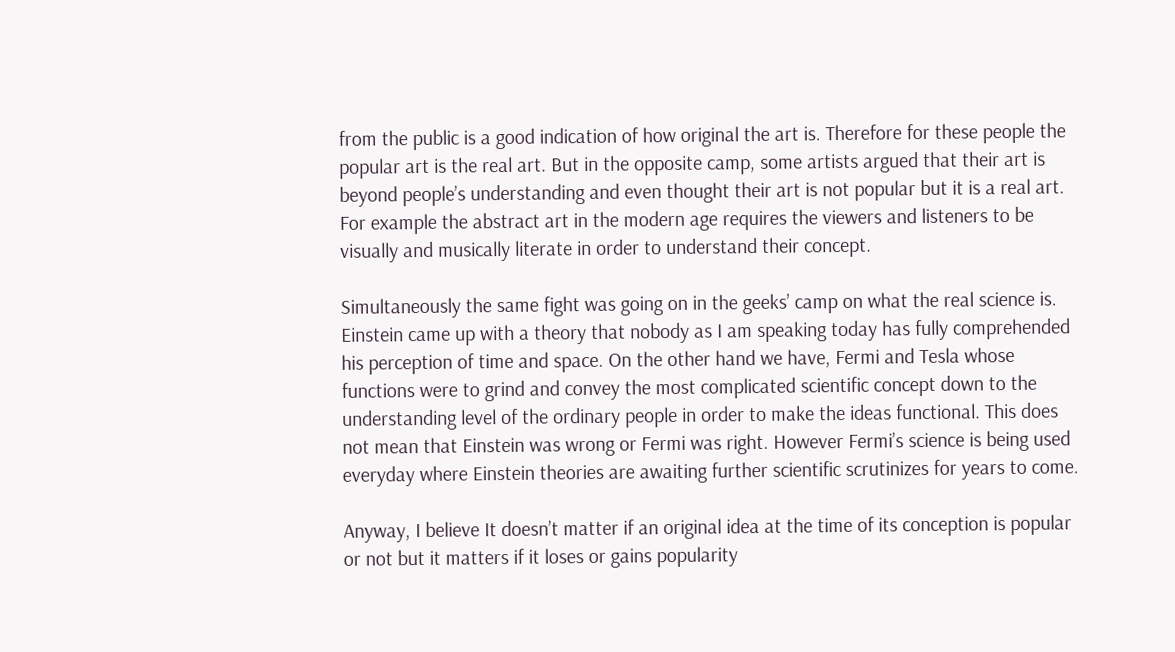from the public is a good indication of how original the art is. Therefore for these people the popular art is the real art. But in the opposite camp, some artists argued that their art is beyond people’s understanding and even thought their art is not popular but it is a real art. For example the abstract art in the modern age requires the viewers and listeners to be visually and musically literate in order to understand their concept.

Simultaneously the same fight was going on in the geeks’ camp on what the real science is. Einstein came up with a theory that nobody as I am speaking today has fully comprehended his perception of time and space. On the other hand we have, Fermi and Tesla whose functions were to grind and convey the most complicated scientific concept down to the understanding level of the ordinary people in order to make the ideas functional. This does not mean that Einstein was wrong or Fermi was right. However Fermi’s science is being used everyday where Einstein theories are awaiting further scientific scrutinizes for years to come.

Anyway, I believe It doesn’t matter if an original idea at the time of its conception is popular or not but it matters if it loses or gains popularity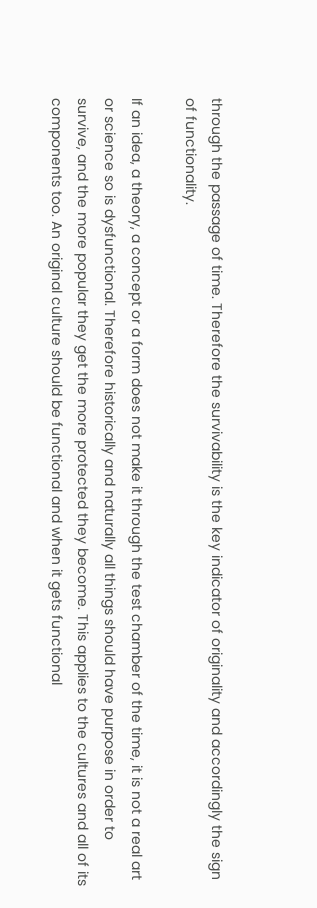through the passage of time. Therefore the survivability is the key indicator of originality and accordingly the sign of functionality.

If an idea, a theory, a concept or a form does not make it through the test chamber of the time, it is not a real art or science so is dysfunctional. Therefore historically and naturally all things should have purpose in order to survive, and the more popular they get the more protected they become. This applies to the cultures and all of its components too. An original culture should be functional and when it gets functional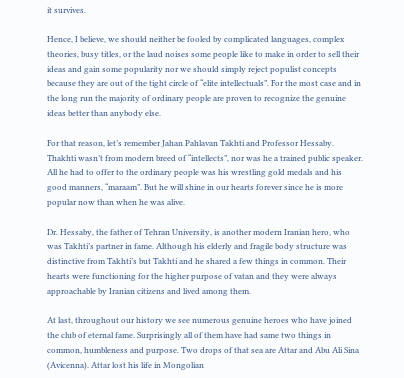it survives.

Hence, I believe, we should neither be fooled by complicated languages, complex theories, busy titles, or the laud noises some people like to make in order to sell their ideas and gain some popularity nor we should simply reject populist concepts because they are out of the tight circle of “elite intellectuals”. For the most case and in the long run the majority of ordinary people are proven to recognize the genuine ideas better than anybody else.

For that reason, let’s remember Jahan Pahlavan Takhti and Professor Hessaby. Thakhti wasn’t from modern breed of “intellects”, nor was he a trained public speaker. All he had to offer to the ordinary people was his wrestling gold medals and his good manners, “maraam”. But he will shine in our hearts forever since he is more popular now than when he was alive.

Dr. Hessaby, the father of Tehran University, is another modern Iranian hero, who was Takhti’s partner in fame. Although his elderly and fragile body structure was distinctive from Takhti’s but Takhti and he shared a few things in common. Their hearts were functioning for the higher purpose of vatan and they were always approachable by Iranian citizens and lived among them.

At last, throughout our history we see numerous genuine heroes who have joined the club of eternal fame. Surprisingly all of them have had same two things in common, humbleness and purpose. Two drops of that sea are Attar and Abu Ali Sina (Avicenna). Attar lost his life in Mongolian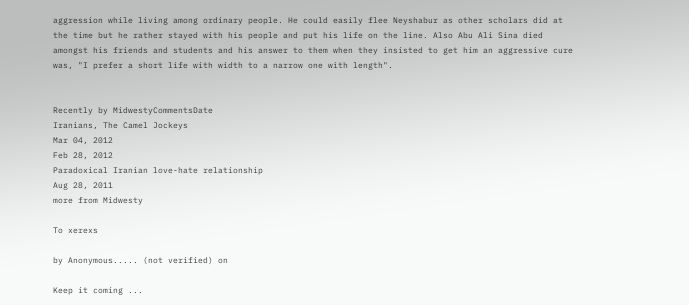aggression while living among ordinary people. He could easily flee Neyshabur as other scholars did at the time but he rather stayed with his people and put his life on the line. Also Abu Ali Sina died amongst his friends and students and his answer to them when they insisted to get him an aggressive cure was, "I prefer a short life with width to a narrow one with length".


Recently by MidwestyCommentsDate
Iranians, The Camel Jockeys
Mar 04, 2012
Feb 28, 2012
Paradoxical Iranian love-hate relationship
Aug 28, 2011
more from Midwesty

To xerexs

by Anonymous..... (not verified) on

Keep it coming ...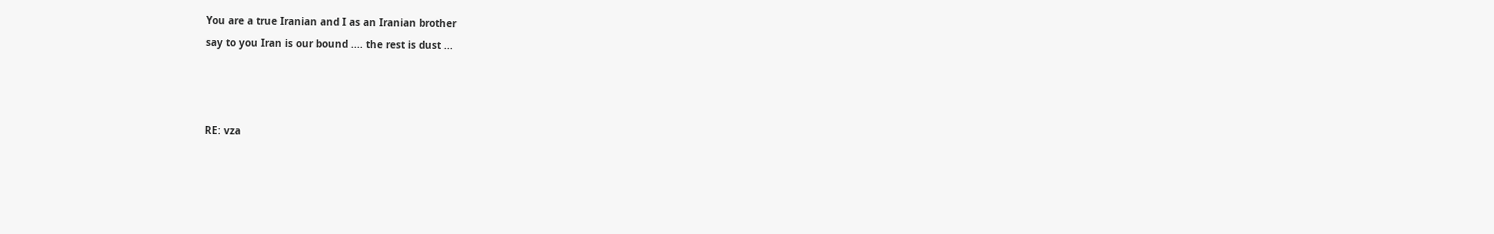You are a true Iranian and I as an Iranian brother
say to you Iran is our bound .... the rest is dust ...



RE: vza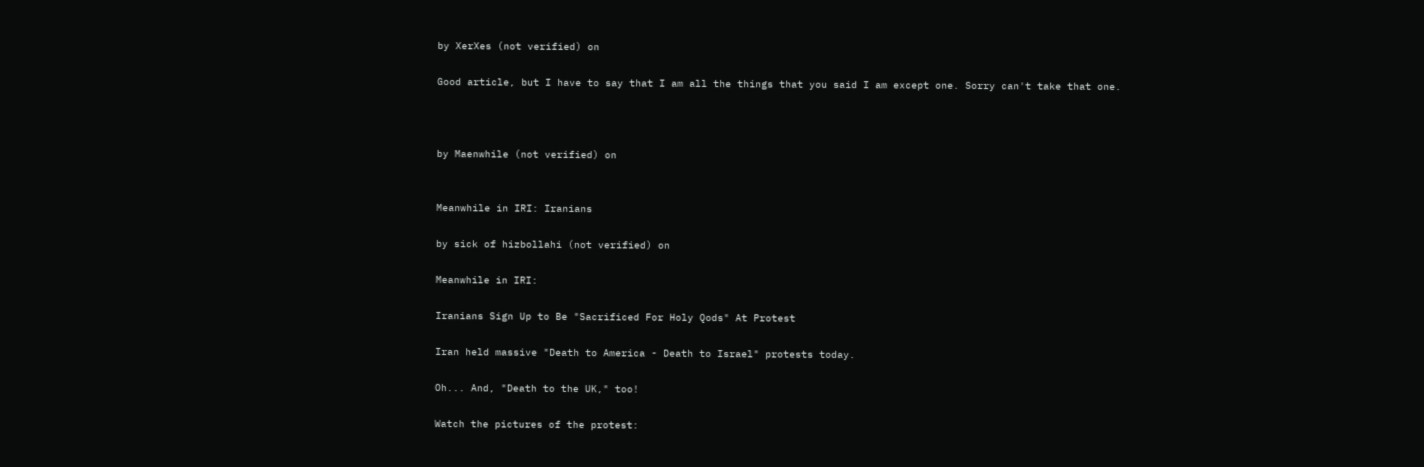by XerXes (not verified) on

Good article, but I have to say that I am all the things that you said I am except one. Sorry can't take that one.



by Maenwhile (not verified) on


Meanwhile in IRI: Iranians

by sick of hizbollahi (not verified) on

Meanwhile in IRI:

Iranians Sign Up to Be "Sacrificed For Holy Qods" At Protest

Iran held massive "Death to America - Death to Israel" protests today.

Oh... And, "Death to the UK," too!

Watch the pictures of the protest: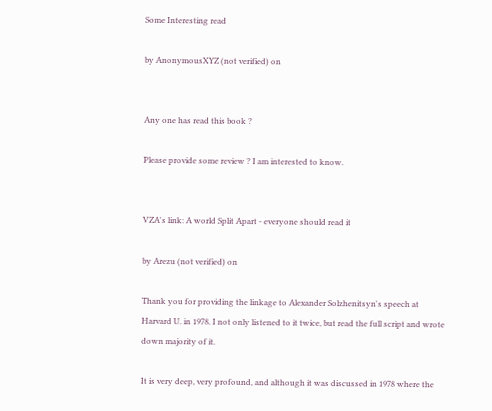Some Interesting read

by AnonymousXYZ (not verified) on


Any one has read this book ?

Please provide some review ? I am interested to know.


VZA's link: A world Split Apart - everyone should read it

by Arezu (not verified) on

Thank you for providing the linkage to Alexander Solzhenitsyn's speech at Harvard U. in 1978. I not only listened to it twice, but read the full script and wrote down majority of it.

It is very deep, very profound, and although it was discussed in 1978 where the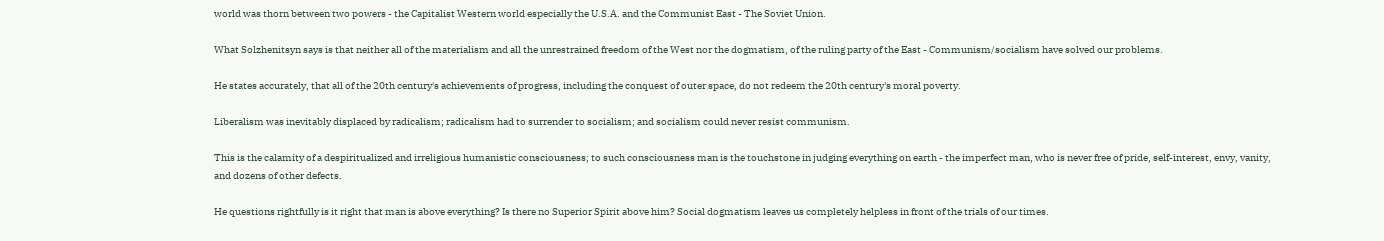world was thorn between two powers - the Capitalist Western world especially the U.S.A. and the Communist East - The Soviet Union.

What Solzhenitsyn says is that neither all of the materialism and all the unrestrained freedom of the West nor the dogmatism, of the ruling party of the East - Communism/socialism have solved our problems.

He states accurately, that all of the 20th century's achievements of progress, including the conquest of outer space, do not redeem the 20th century's moral poverty.

Liberalism was inevitably displaced by radicalism; radicalism had to surrender to socialism; and socialism could never resist communism.

This is the calamity of a despiritualized and irreligious humanistic consciousness; to such consciousness man is the touchstone in judging everything on earth - the imperfect man, who is never free of pride, self-interest, envy, vanity,
and dozens of other defects.

He questions rightfully is it right that man is above everything? Is there no Superior Spirit above him? Social dogmatism leaves us completely helpless in front of the trials of our times.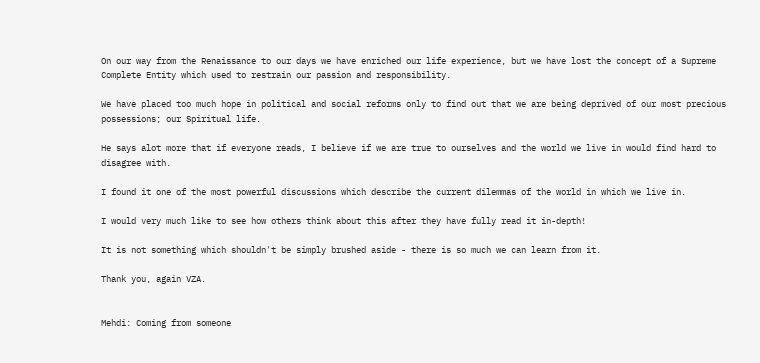On our way from the Renaissance to our days we have enriched our life experience, but we have lost the concept of a Supreme Complete Entity which used to restrain our passion and responsibility.

We have placed too much hope in political and social reforms only to find out that we are being deprived of our most precious possessions; our Spiritual life.

He says alot more that if everyone reads, I believe if we are true to ourselves and the world we live in would find hard to disagree with.

I found it one of the most powerful discussions which describe the current dilemmas of the world in which we live in.

I would very much like to see how others think about this after they have fully read it in-depth!

It is not something which shouldn't be simply brushed aside - there is so much we can learn from it.

Thank you, again VZA.


Mehdi: Coming from someone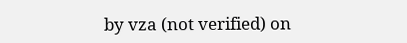by vza (not verified) on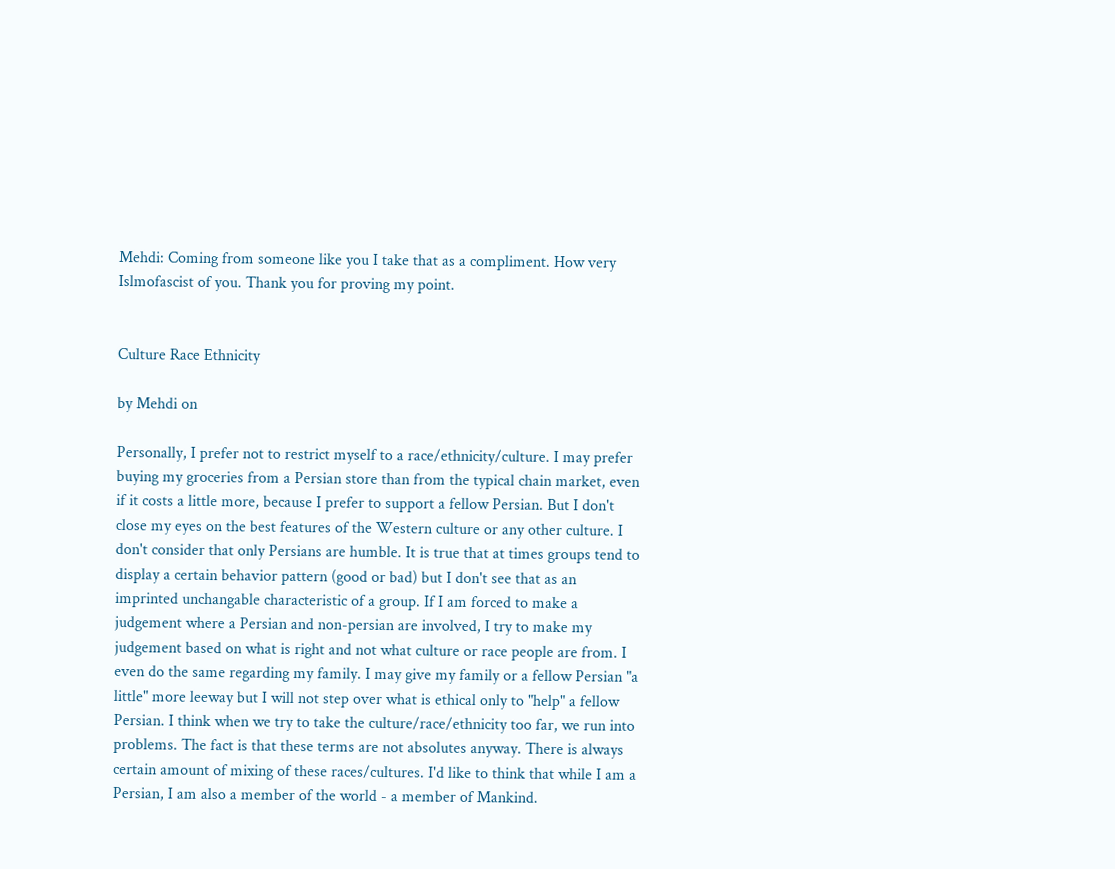Mehdi: Coming from someone like you I take that as a compliment. How very Islmofascist of you. Thank you for proving my point.


Culture Race Ethnicity

by Mehdi on

Personally, I prefer not to restrict myself to a race/ethnicity/culture. I may prefer buying my groceries from a Persian store than from the typical chain market, even if it costs a little more, because I prefer to support a fellow Persian. But I don't close my eyes on the best features of the Western culture or any other culture. I don't consider that only Persians are humble. It is true that at times groups tend to display a certain behavior pattern (good or bad) but I don't see that as an imprinted unchangable characteristic of a group. If I am forced to make a judgement where a Persian and non-persian are involved, I try to make my judgement based on what is right and not what culture or race people are from. I even do the same regarding my family. I may give my family or a fellow Persian "a little" more leeway but I will not step over what is ethical only to "help" a fellow Persian. I think when we try to take the culture/race/ethnicity too far, we run into problems. The fact is that these terms are not absolutes anyway. There is always certain amount of mixing of these races/cultures. I'd like to think that while I am a Persian, I am also a member of the world - a member of Mankind.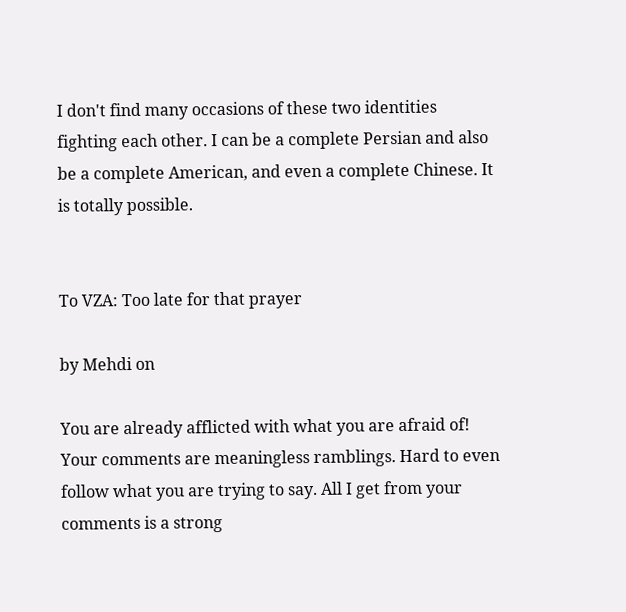I don't find many occasions of these two identities fighting each other. I can be a complete Persian and also be a complete American, and even a complete Chinese. It is totally possible.


To VZA: Too late for that prayer

by Mehdi on

You are already afflicted with what you are afraid of! Your comments are meaningless ramblings. Hard to even follow what you are trying to say. All I get from your comments is a strong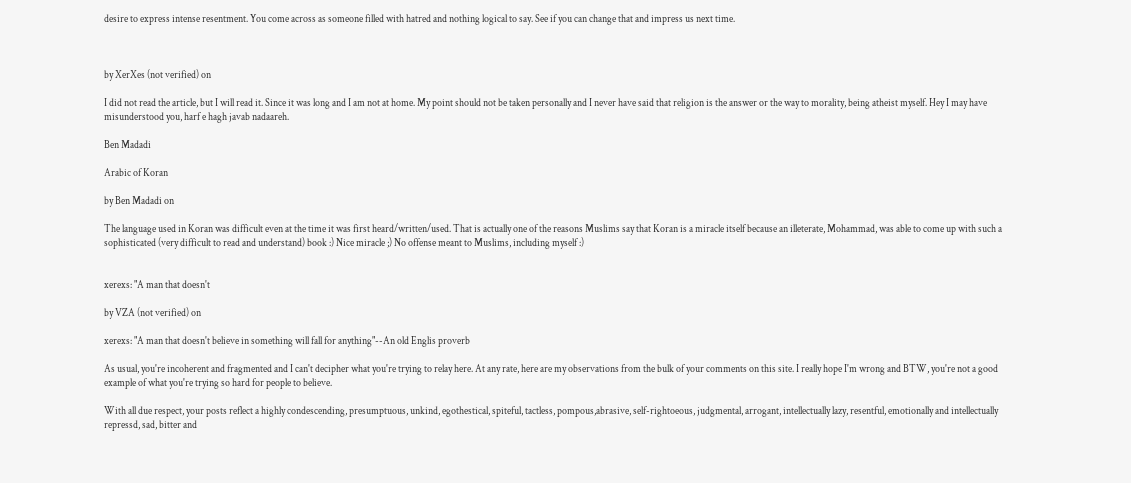desire to express intense resentment. You come across as someone filled with hatred and nothing logical to say. See if you can change that and impress us next time.



by XerXes (not verified) on

I did not read the article, but I will read it. Since it was long and I am not at home. My point should not be taken personally and I never have said that religion is the answer or the way to morality, being atheist myself. Hey I may have misunderstood you, harf e hagh javab nadaareh.

Ben Madadi

Arabic of Koran

by Ben Madadi on

The language used in Koran was difficult even at the time it was first heard/written/used. That is actually one of the reasons Muslims say that Koran is a miracle itself because an illeterate, Mohammad, was able to come up with such a sophisticated (very difficult to read and understand) book :) Nice miracle ;) No offense meant to Muslims, including myself :)


xerexs: "A man that doesn't

by VZA (not verified) on

xerexs: "A man that doesn't believe in something will fall for anything"--An old Englis proverb

As usual, you're incoherent and fragmented and I can't decipher what you're trying to relay here. At any rate, here are my observations from the bulk of your comments on this site. I really hope I'm wrong and BTW, you're not a good example of what you're trying so hard for people to believe.

With all due respect, your posts reflect a highly condescending, presumptuous, unkind, egothestical, spiteful, tactless, pompous,abrasive, self-rightoeous, judgmental, arrogant, intellectually lazy, resentful, emotionally and intellectually repressd, sad, bitter and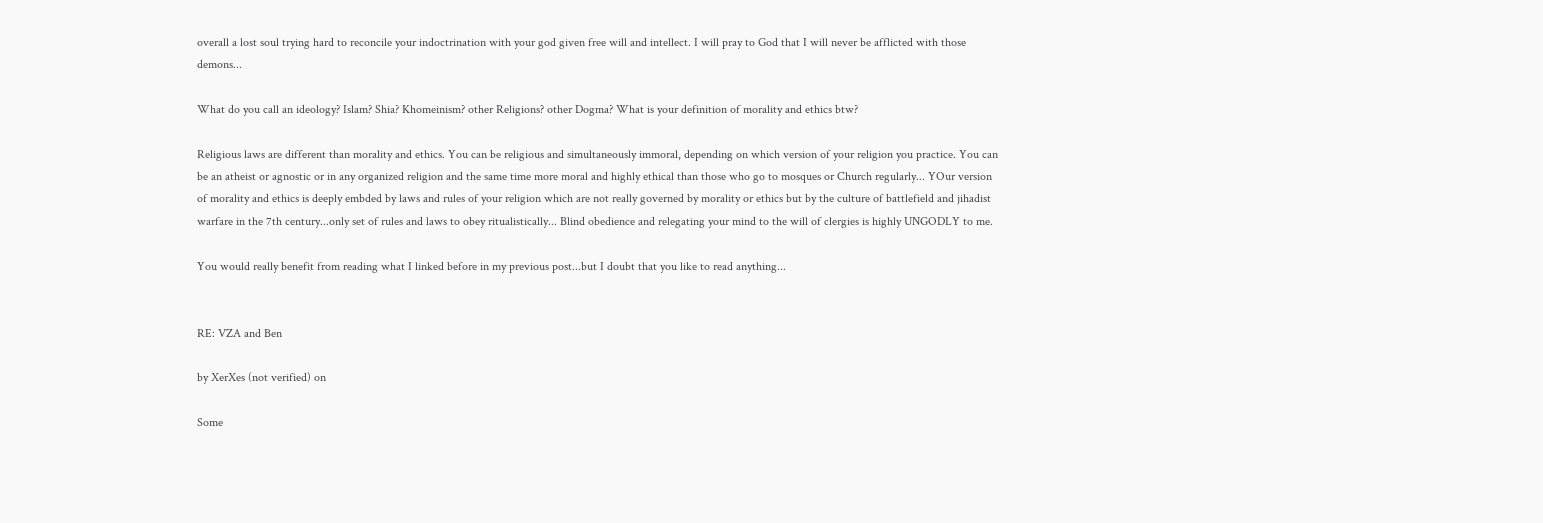overall a lost soul trying hard to reconcile your indoctrination with your god given free will and intellect. I will pray to God that I will never be afflicted with those demons...

What do you call an ideology? Islam? Shia? Khomeinism? other Religions? other Dogma? What is your definition of morality and ethics btw?

Religious laws are different than morality and ethics. You can be religious and simultaneously immoral, depending on which version of your religion you practice. You can be an atheist or agnostic or in any organized religion and the same time more moral and highly ethical than those who go to mosques or Church regularly... YOur version of morality and ethics is deeply embded by laws and rules of your religion which are not really governed by morality or ethics but by the culture of battlefield and jihadist warfare in the 7th century...only set of rules and laws to obey ritualistically... Blind obedience and relegating your mind to the will of clergies is highly UNGODLY to me.

You would really benefit from reading what I linked before in my previous post...but I doubt that you like to read anything...


RE: VZA and Ben

by XerXes (not verified) on

Some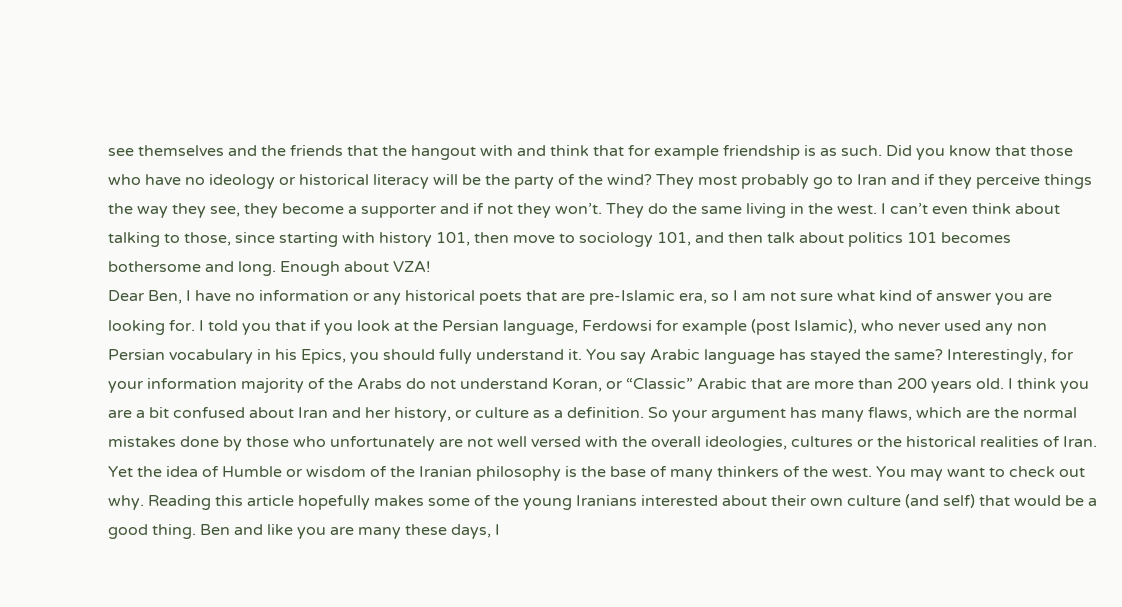see themselves and the friends that the hangout with and think that for example friendship is as such. Did you know that those who have no ideology or historical literacy will be the party of the wind? They most probably go to Iran and if they perceive things the way they see, they become a supporter and if not they won’t. They do the same living in the west. I can’t even think about talking to those, since starting with history 101, then move to sociology 101, and then talk about politics 101 becomes bothersome and long. Enough about VZA!
Dear Ben, I have no information or any historical poets that are pre-Islamic era, so I am not sure what kind of answer you are looking for. I told you that if you look at the Persian language, Ferdowsi for example (post Islamic), who never used any non Persian vocabulary in his Epics, you should fully understand it. You say Arabic language has stayed the same? Interestingly, for your information majority of the Arabs do not understand Koran, or “Classic” Arabic that are more than 200 years old. I think you are a bit confused about Iran and her history, or culture as a definition. So your argument has many flaws, which are the normal mistakes done by those who unfortunately are not well versed with the overall ideologies, cultures or the historical realities of Iran. Yet the idea of Humble or wisdom of the Iranian philosophy is the base of many thinkers of the west. You may want to check out why. Reading this article hopefully makes some of the young Iranians interested about their own culture (and self) that would be a good thing. Ben and like you are many these days, I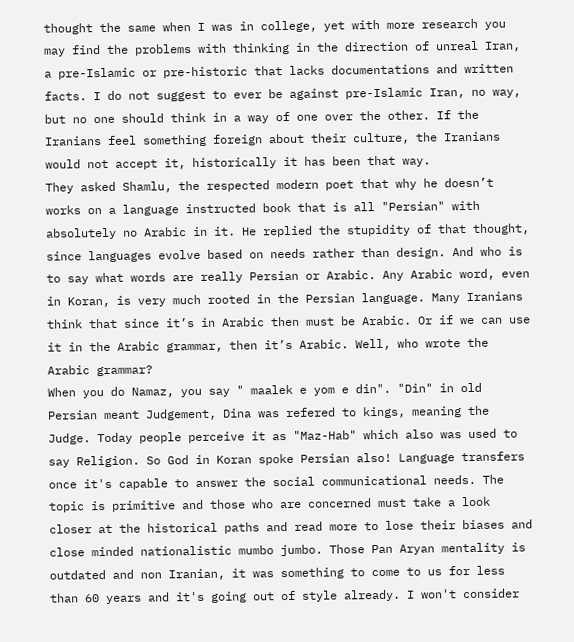thought the same when I was in college, yet with more research you may find the problems with thinking in the direction of unreal Iran, a pre-Islamic or pre-historic that lacks documentations and written facts. I do not suggest to ever be against pre-Islamic Iran, no way, but no one should think in a way of one over the other. If the Iranians feel something foreign about their culture, the Iranians would not accept it, historically it has been that way.
They asked Shamlu, the respected modern poet that why he doesn’t works on a language instructed book that is all "Persian" with absolutely no Arabic in it. He replied the stupidity of that thought, since languages evolve based on needs rather than design. And who is to say what words are really Persian or Arabic. Any Arabic word, even in Koran, is very much rooted in the Persian language. Many Iranians think that since it’s in Arabic then must be Arabic. Or if we can use it in the Arabic grammar, then it’s Arabic. Well, who wrote the Arabic grammar?
When you do Namaz, you say " maalek e yom e din". "Din" in old Persian meant Judgement, Dina was refered to kings, meaning the Judge. Today people perceive it as "Maz-Hab" which also was used to say Religion. So God in Koran spoke Persian also! Language transfers once it's capable to answer the social communicational needs. The topic is primitive and those who are concerned must take a look closer at the historical paths and read more to lose their biases and close minded nationalistic mumbo jumbo. Those Pan Aryan mentality is outdated and non Iranian, it was something to come to us for less than 60 years and it's going out of style already. I won't consider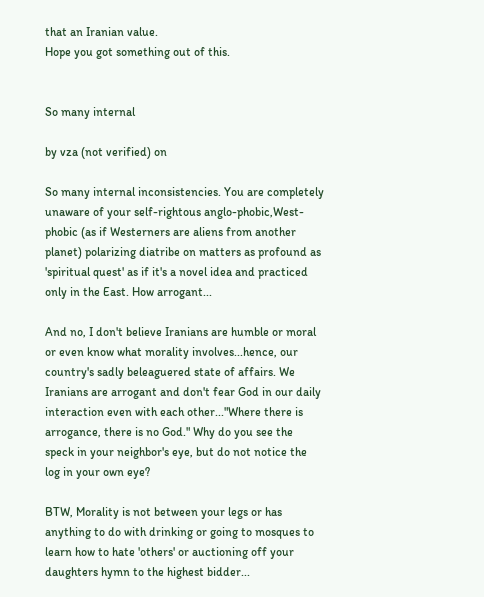that an Iranian value.
Hope you got something out of this.


So many internal

by vza (not verified) on

So many internal inconsistencies. You are completely unaware of your self-rightous anglo-phobic,West-phobic (as if Westerners are aliens from another planet) polarizing diatribe on matters as profound as 'spiritual quest' as if it's a novel idea and practiced only in the East. How arrogant...

And no, I don't believe Iranians are humble or moral or even know what morality involves...hence, our country's sadly beleaguered state of affairs. We Iranians are arrogant and don't fear God in our daily interaction even with each other..."Where there is arrogance, there is no God." Why do you see the speck in your neighbor's eye, but do not notice the log in your own eye?

BTW, Morality is not between your legs or has anything to do with drinking or going to mosques to learn how to hate 'others' or auctioning off your daughters hymn to the highest bidder...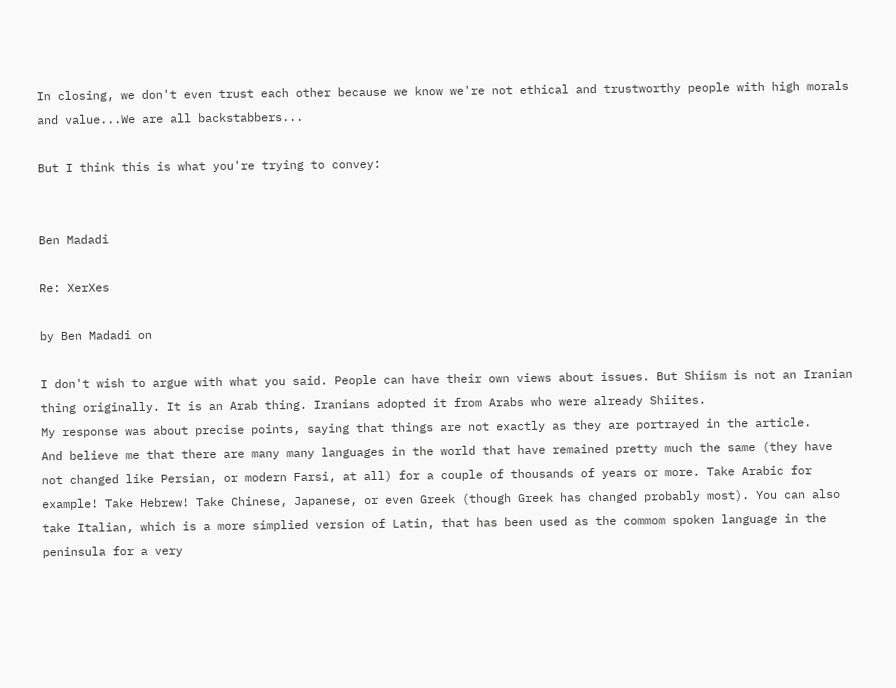In closing, we don't even trust each other because we know we're not ethical and trustworthy people with high morals and value...We are all backstabbers...

But I think this is what you're trying to convey:


Ben Madadi

Re: XerXes

by Ben Madadi on

I don't wish to argue with what you said. People can have their own views about issues. But Shiism is not an Iranian thing originally. It is an Arab thing. Iranians adopted it from Arabs who were already Shiites.
My response was about precise points, saying that things are not exactly as they are portrayed in the article.
And believe me that there are many many languages in the world that have remained pretty much the same (they have not changed like Persian, or modern Farsi, at all) for a couple of thousands of years or more. Take Arabic for example! Take Hebrew! Take Chinese, Japanese, or even Greek (though Greek has changed probably most). You can also take Italian, which is a more simplied version of Latin, that has been used as the commom spoken language in the peninsula for a very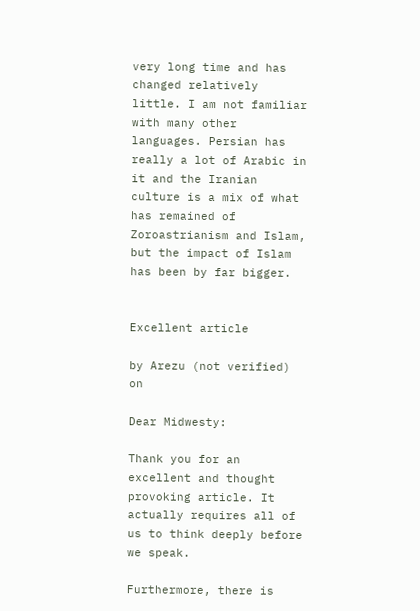very long time and has changed relatively little. I am not familiar with many other languages. Persian has really a lot of Arabic in it and the Iranian culture is a mix of what has remained of Zoroastrianism and Islam, but the impact of Islam has been by far bigger.


Excellent article

by Arezu (not verified) on

Dear Midwesty:

Thank you for an excellent and thought provoking article. It actually requires all of us to think deeply before we speak.

Furthermore, there is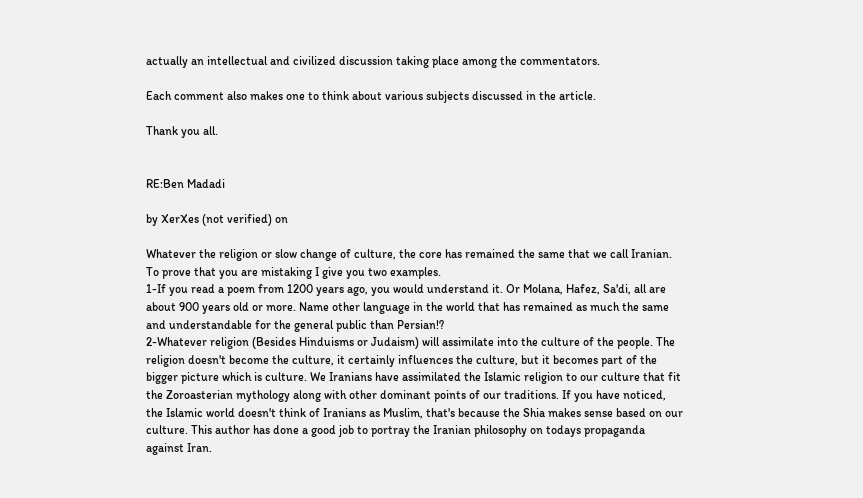actually an intellectual and civilized discussion taking place among the commentators.

Each comment also makes one to think about various subjects discussed in the article.

Thank you all.


RE:Ben Madadi

by XerXes (not verified) on

Whatever the religion or slow change of culture, the core has remained the same that we call Iranian. To prove that you are mistaking I give you two examples.
1-If you read a poem from 1200 years ago, you would understand it. Or Molana, Hafez, Sa'di, all are about 900 years old or more. Name other language in the world that has remained as much the same and understandable for the general public than Persian!?
2-Whatever religion (Besides Hinduisms or Judaism) will assimilate into the culture of the people. The religion doesn't become the culture, it certainly influences the culture, but it becomes part of the bigger picture which is culture. We Iranians have assimilated the Islamic religion to our culture that fit the Zoroasterian mythology along with other dominant points of our traditions. If you have noticed, the Islamic world doesn't think of Iranians as Muslim, that's because the Shia makes sense based on our culture. This author has done a good job to portray the Iranian philosophy on todays propaganda against Iran.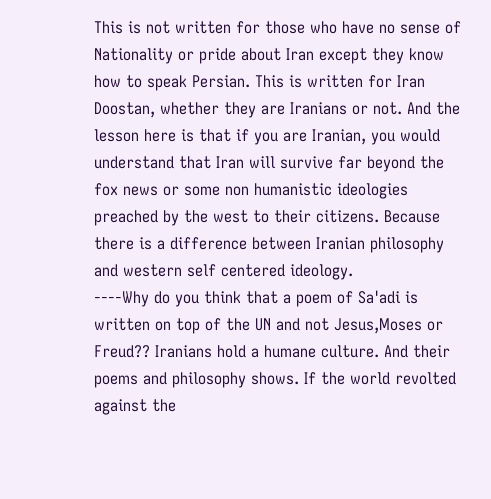This is not written for those who have no sense of Nationality or pride about Iran except they know how to speak Persian. This is written for Iran Doostan, whether they are Iranians or not. And the lesson here is that if you are Iranian, you would understand that Iran will survive far beyond the fox news or some non humanistic ideologies preached by the west to their citizens. Because there is a difference between Iranian philosophy and western self centered ideology.
----Why do you think that a poem of Sa'adi is written on top of the UN and not Jesus,Moses or Freud?? Iranians hold a humane culture. And their poems and philosophy shows. If the world revolted against the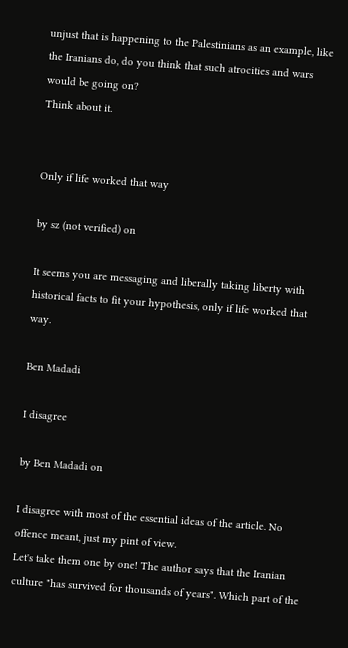unjust that is happening to the Palestinians as an example, like the Iranians do, do you think that such atrocities and wars would be going on?
Think about it.


Only if life worked that way

by sz (not verified) on

It seems you are messaging and liberally taking liberty with historical facts to fit your hypothesis, only if life worked that way.

Ben Madadi

I disagree

by Ben Madadi on

I disagree with most of the essential ideas of the article. No offence meant, just my pint of view.
Let's take them one by one! The author says that the Iranian culture "has survived for thousands of years". Which part of the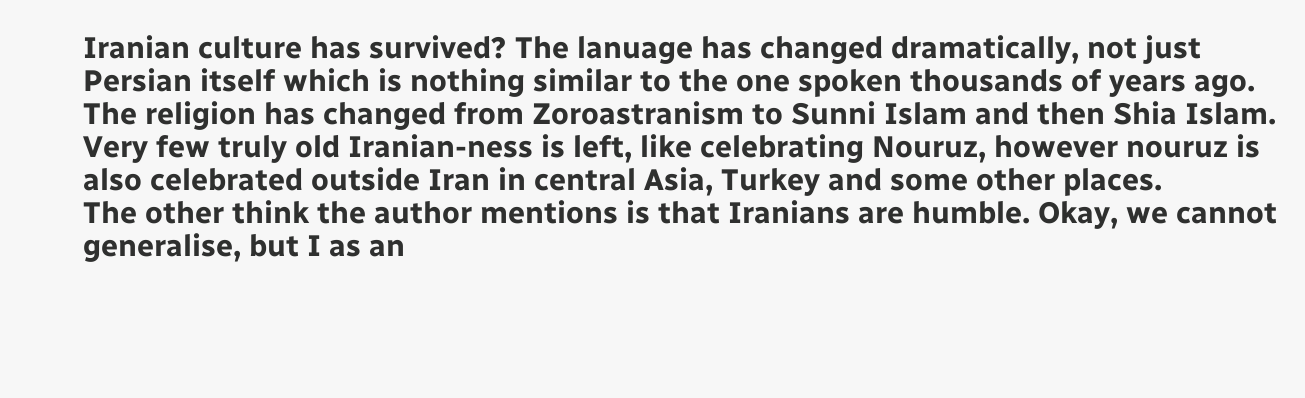Iranian culture has survived? The lanuage has changed dramatically, not just Persian itself which is nothing similar to the one spoken thousands of years ago. The religion has changed from Zoroastranism to Sunni Islam and then Shia Islam. Very few truly old Iranian-ness is left, like celebrating Nouruz, however nouruz is also celebrated outside Iran in central Asia, Turkey and some other places.
The other think the author mentions is that Iranians are humble. Okay, we cannot generalise, but I as an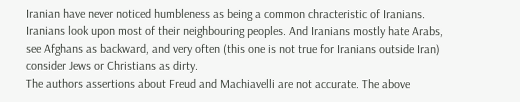Iranian have never noticed humbleness as being a common chracteristic of Iranians. Iranians look upon most of their neighbouring peoples. And Iranians mostly hate Arabs, see Afghans as backward, and very often (this one is not true for Iranians outside Iran) consider Jews or Christians as dirty.
The authors assertions about Freud and Machiavelli are not accurate. The above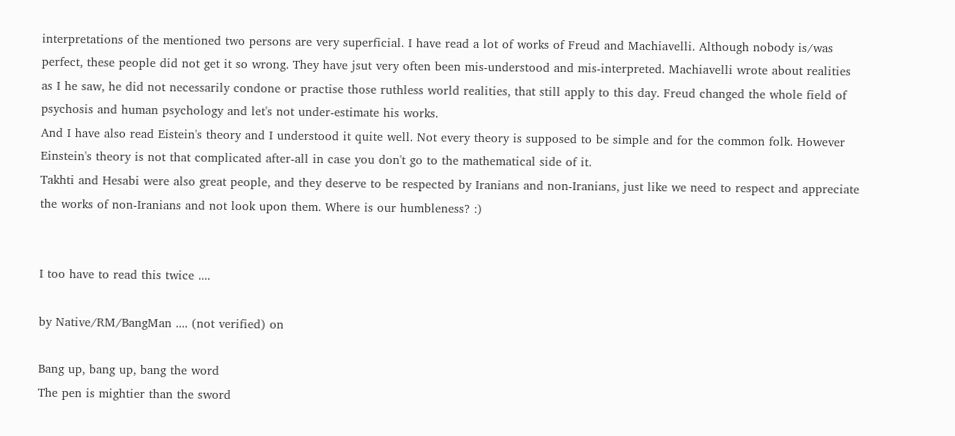interpretations of the mentioned two persons are very superficial. I have read a lot of works of Freud and Machiavelli. Although nobody is/was perfect, these people did not get it so wrong. They have jsut very often been mis-understood and mis-interpreted. Machiavelli wrote about realities as I he saw, he did not necessarily condone or practise those ruthless world realities, that still apply to this day. Freud changed the whole field of psychosis and human psychology and let's not under-estimate his works.
And I have also read Eistein's theory and I understood it quite well. Not every theory is supposed to be simple and for the common folk. However Einstein's theory is not that complicated after-all in case you don't go to the mathematical side of it.
Takhti and Hesabi were also great people, and they deserve to be respected by Iranians and non-Iranians, just like we need to respect and appreciate the works of non-Iranians and not look upon them. Where is our humbleness? :)


I too have to read this twice ....

by Native/RM/BangMan .... (not verified) on

Bang up, bang up, bang the word
The pen is mightier than the sword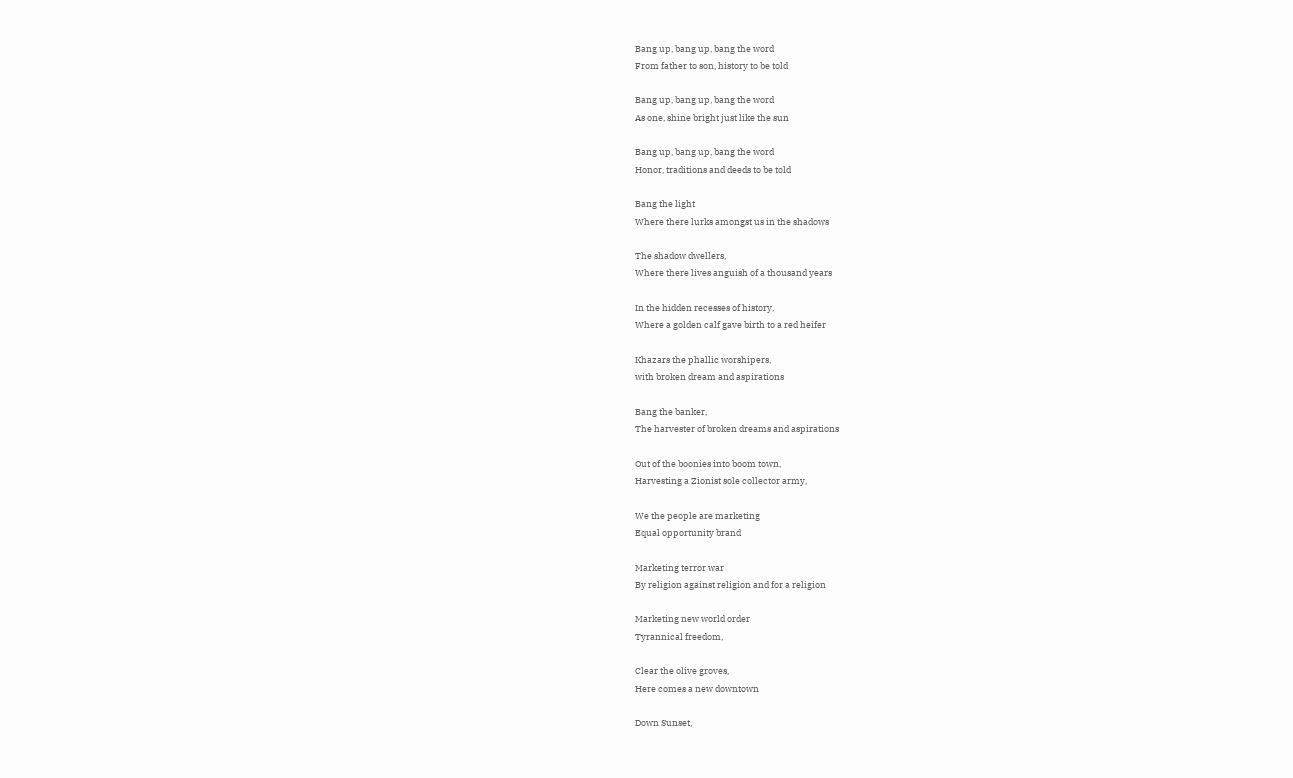Bang up, bang up, bang the word
From father to son, history to be told

Bang up, bang up, bang the word
As one, shine bright just like the sun

Bang up, bang up, bang the word
Honor, traditions and deeds to be told

Bang the light
Where there lurks amongst us in the shadows

The shadow dwellers,
Where there lives anguish of a thousand years

In the hidden recesses of history,
Where a golden calf gave birth to a red heifer

Khazars the phallic worshipers,
with broken dream and aspirations

Bang the banker,
The harvester of broken dreams and aspirations

Out of the boonies into boom town,
Harvesting a Zionist sole collector army,

We the people are marketing
Equal opportunity brand

Marketing terror war
By religion against religion and for a religion

Marketing new world order
Tyrannical freedom,

Clear the olive groves,
Here comes a new downtown

Down Sunset,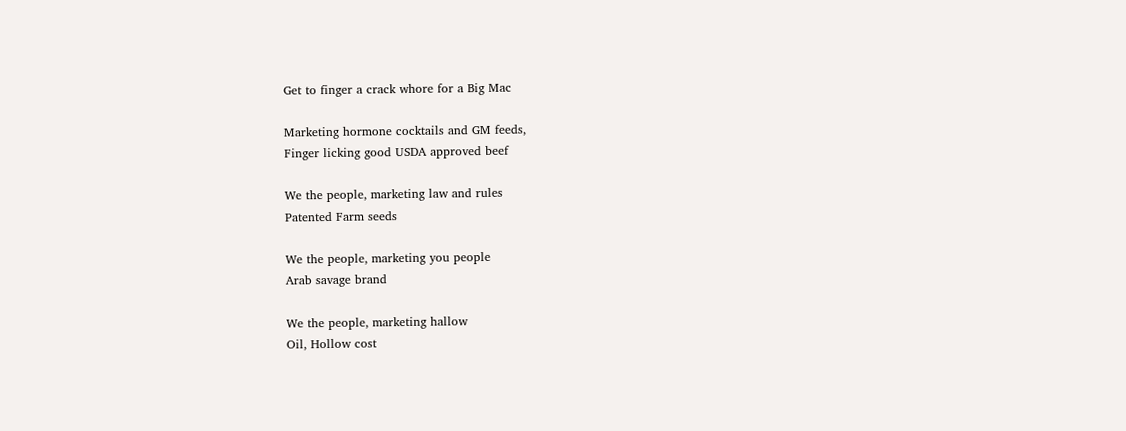Get to finger a crack whore for a Big Mac

Marketing hormone cocktails and GM feeds,
Finger licking good USDA approved beef

We the people, marketing law and rules
Patented Farm seeds

We the people, marketing you people
Arab savage brand

We the people, marketing hallow
Oil, Hollow cost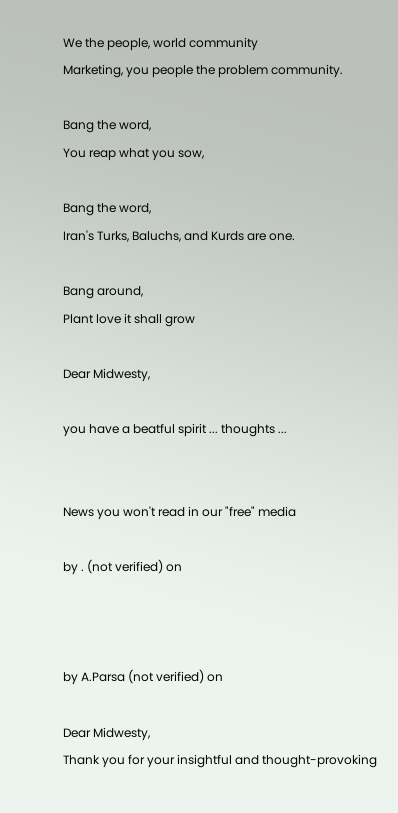We the people, world community
Marketing, you people the problem community.

Bang the word,
You reap what you sow,

Bang the word,
Iran's Turks, Baluchs, and Kurds are one.

Bang around,
Plant love it shall grow

Dear Midwesty,

you have a beatful spirit ... thoughts ...


News you won't read in our "free" media

by . (not verified) on



by A.Parsa (not verified) on

Dear Midwesty,
Thank you for your insightful and thought-provoking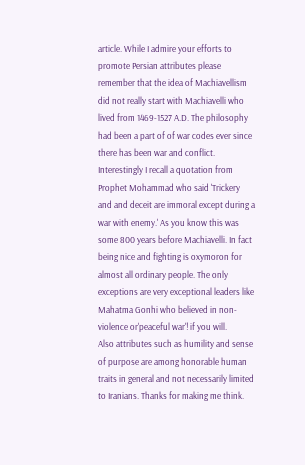article. While I admire your efforts to promote Persian attributes please remember that the idea of Machiavellism did not really start with Machiavelli who lived from 1469-1527 A.D. The philosophy had been a part of of war codes ever since there has been war and conflict. Interestingly I recall a quotation from Prophet Mohammad who said 'Trickery and and deceit are immoral except during a war with enemy.' As you know this was some 800 years before Machiavelli. In fact being nice and fighting is oxymoron for almost all ordinary people. The only exceptions are very exceptional leaders like Mahatma Gonhi who believed in non-violence or'peaceful war'! if you will.
Also attributes such as humility and sense of purpose are among honorable human traits in general and not necessarily limited to Iranians. Thanks for making me think.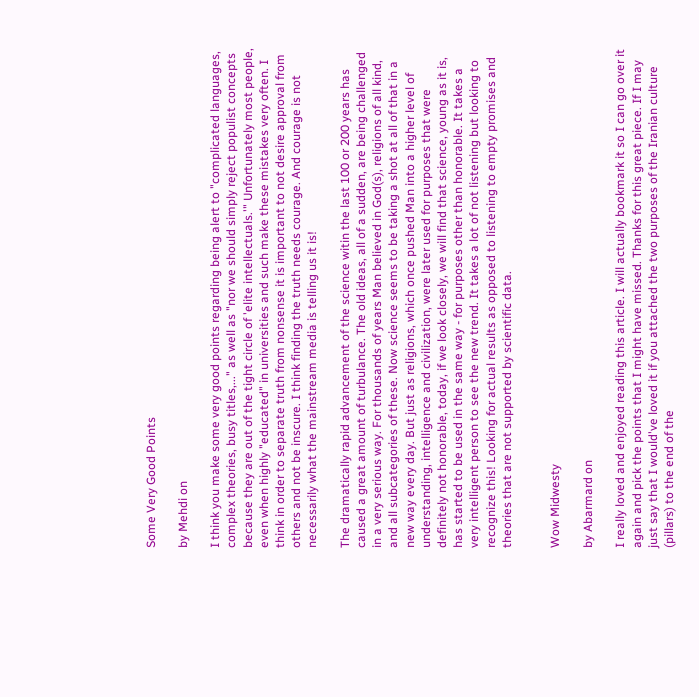Some Very Good Points

by Mehdi on

I think you make some very good points regarding being alert to "complicated languages, complex theories, busy titles,..." as well as "nor we should simply reject populist concepts because they are out of the tight circle of 'elite intellectuals.'" Unfortunately most people, even when highly "educated" in universities and such make these mistakes very often. I think in order to separate truth from nonsense it is important to not desire approval from others and not be inscure. I think finding the truth needs courage. And courage is not necessarily what the mainstream media is telling us it is!

The dramatically rapid advancement of the science witin the last 100 or 200 years has caused a great amount of turbulance. The old ideas, all of a sudden, are being challenged in a very serious way. For thousands of years Man believed in God(s), religions of all kind, and all subcategories of these. Now science seems to be taking a shot at all of that in a new way every day. But just as religions, which once pushed Man into a higher level of understanding, intelligence and civilization, were later used for purposes that were definitely not honorable, today, if we look closely, we will find that science, young as it is, has started to be used in the same way - for purposes other than honorable. It takes a very intelligent person to see the new trend. It takes a lot of not listening but looking to recognize this! Looking for actual results as opposed to listening to empty promises and theories that are not supported by scientific data.


Wow Midwesty

by Abarmard on

I really loved and enjoyed reading this article. I will actually bookmark it so I can go over it again and pick the points that I might have missed. Thanks for this great piece. If I may just say that I would've loved it if you attached the two purposes of the Iranian culture (pillars) to the end of the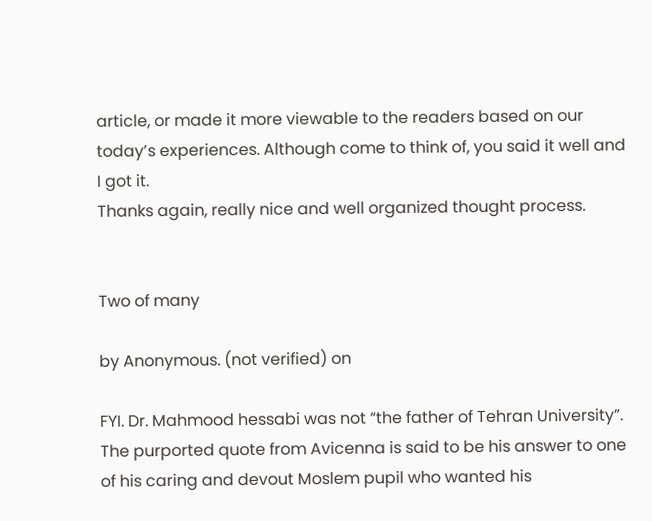article, or made it more viewable to the readers based on our today’s experiences. Although come to think of, you said it well and I got it.
Thanks again, really nice and well organized thought process.


Two of many

by Anonymous. (not verified) on

FYI. Dr. Mahmood hessabi was not “the father of Tehran University”. The purported quote from Avicenna is said to be his answer to one of his caring and devout Moslem pupil who wanted his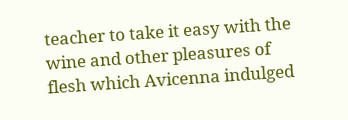teacher to take it easy with the wine and other pleasures of flesh which Avicenna indulged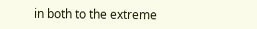in both to the extreme